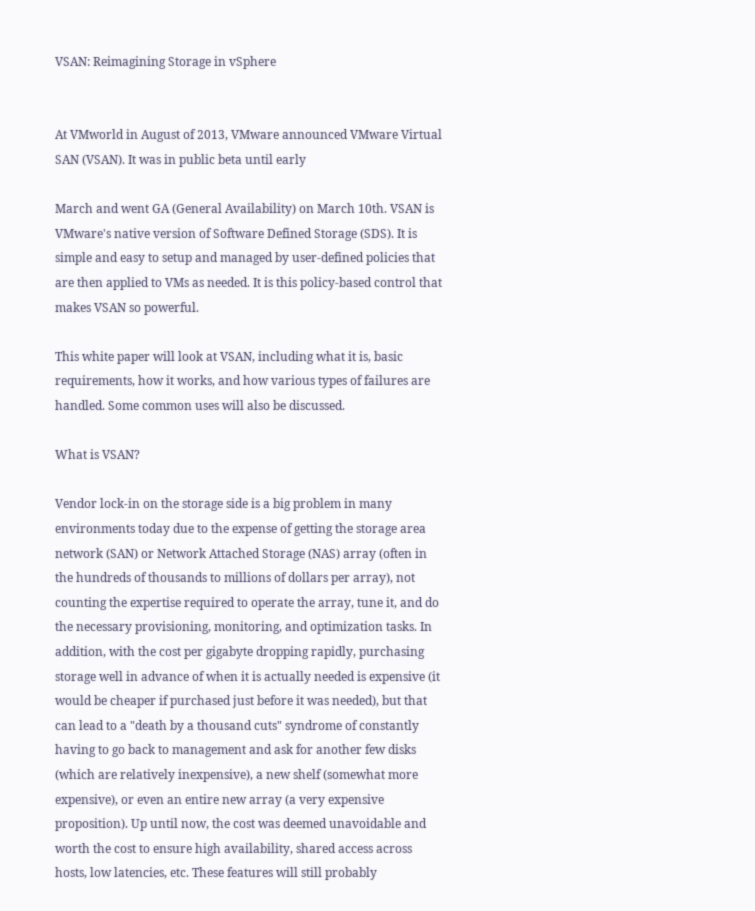VSAN: Reimagining Storage in vSphere


At VMworld in August of 2013, VMware announced VMware Virtual SAN (VSAN). It was in public beta until early

March and went GA (General Availability) on March 10th. VSAN is VMware's native version of Software Defined Storage (SDS). It is simple and easy to setup and managed by user-defined policies that are then applied to VMs as needed. It is this policy-based control that makes VSAN so powerful.

This white paper will look at VSAN, including what it is, basic requirements, how it works, and how various types of failures are handled. Some common uses will also be discussed.

What is VSAN?

Vendor lock-in on the storage side is a big problem in many environments today due to the expense of getting the storage area network (SAN) or Network Attached Storage (NAS) array (often in the hundreds of thousands to millions of dollars per array), not counting the expertise required to operate the array, tune it, and do the necessary provisioning, monitoring, and optimization tasks. In addition, with the cost per gigabyte dropping rapidly, purchasing storage well in advance of when it is actually needed is expensive (it would be cheaper if purchased just before it was needed), but that can lead to a "death by a thousand cuts" syndrome of constantly having to go back to management and ask for another few disks (which are relatively inexpensive), a new shelf (somewhat more expensive), or even an entire new array (a very expensive proposition). Up until now, the cost was deemed unavoidable and worth the cost to ensure high availability, shared access across hosts, low latencies, etc. These features will still probably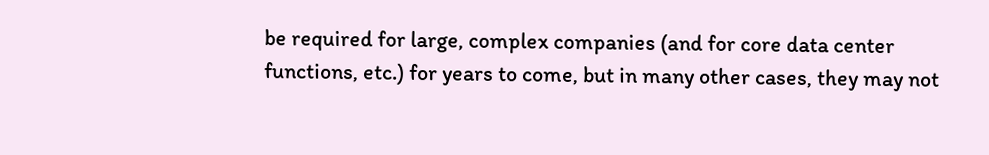be required for large, complex companies (and for core data center functions, etc.) for years to come, but in many other cases, they may not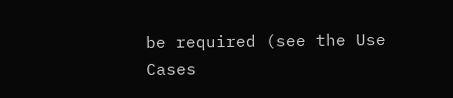be required (see the Use Cases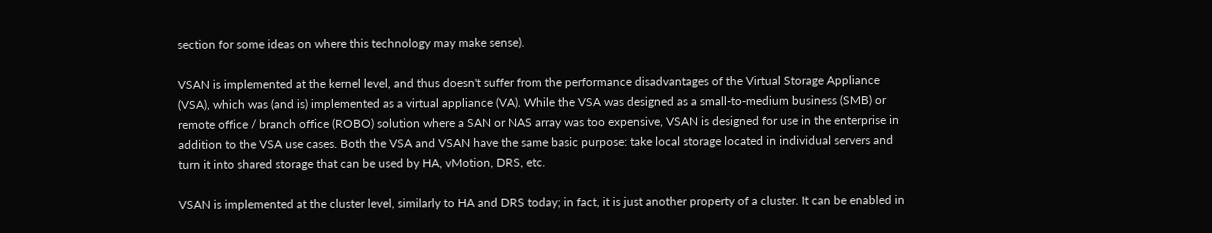section for some ideas on where this technology may make sense).

VSAN is implemented at the kernel level, and thus doesn't suffer from the performance disadvantages of the Virtual Storage Appliance (VSA), which was (and is) implemented as a virtual appliance (VA). While the VSA was designed as a small-to-medium business (SMB) or remote office / branch office (ROBO) solution where a SAN or NAS array was too expensive, VSAN is designed for use in the enterprise in addition to the VSA use cases. Both the VSA and VSAN have the same basic purpose: take local storage located in individual servers and turn it into shared storage that can be used by HA, vMotion, DRS, etc.

VSAN is implemented at the cluster level, similarly to HA and DRS today; in fact, it is just another property of a cluster. It can be enabled in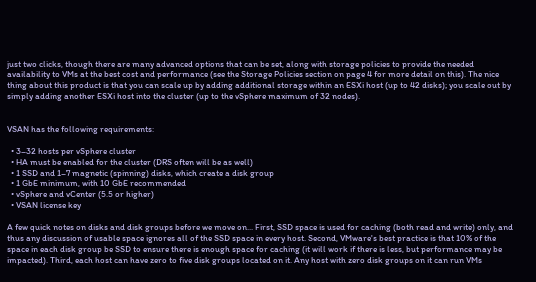just two clicks, though there are many advanced options that can be set, along with storage policies to provide the needed availability to VMs at the best cost and performance (see the Storage Policies section on page 4 for more detail on this). The nice thing about this product is that you can scale up by adding additional storage within an ESXi host (up to 42 disks); you scale out by simply adding another ESXi host into the cluster (up to the vSphere maximum of 32 nodes).


VSAN has the following requirements:

  • 3–32 hosts per vSphere cluster
  • HA must be enabled for the cluster (DRS often will be as well)
  • 1 SSD and 1–7 magnetic (spinning) disks, which create a disk group
  • 1 GbE minimum, with 10 GbE recommended
  • vSphere and vCenter (5.5 or higher)
  • VSAN license key

A few quick notes on disks and disk groups before we move on... First, SSD space is used for caching (both read and write) only, and thus any discussion of usable space ignores all of the SSD space in every host. Second, VMware's best practice is that 10% of the space in each disk group be SSD to ensure there is enough space for caching (it will work if there is less, but performance may be impacted). Third, each host can have zero to five disk groups located on it. Any host with zero disk groups on it can run VMs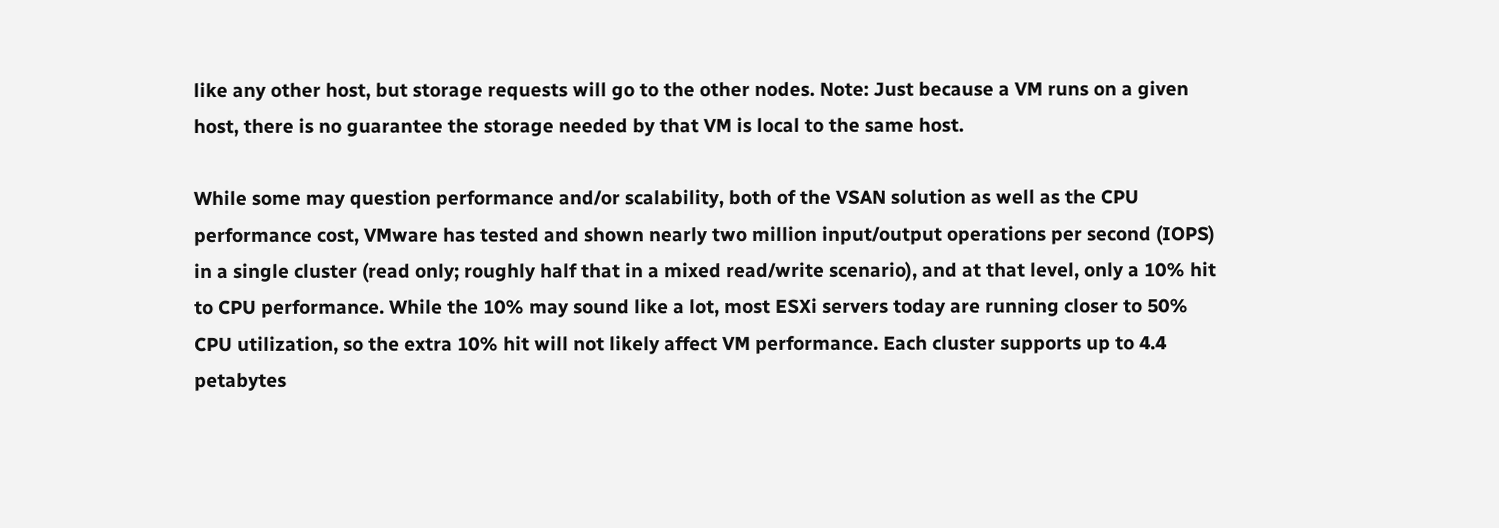like any other host, but storage requests will go to the other nodes. Note: Just because a VM runs on a given host, there is no guarantee the storage needed by that VM is local to the same host.

While some may question performance and/or scalability, both of the VSAN solution as well as the CPU performance cost, VMware has tested and shown nearly two million input/output operations per second (IOPS) in a single cluster (read only; roughly half that in a mixed read/write scenario), and at that level, only a 10% hit to CPU performance. While the 10% may sound like a lot, most ESXi servers today are running closer to 50% CPU utilization, so the extra 10% hit will not likely affect VM performance. Each cluster supports up to 4.4 petabytes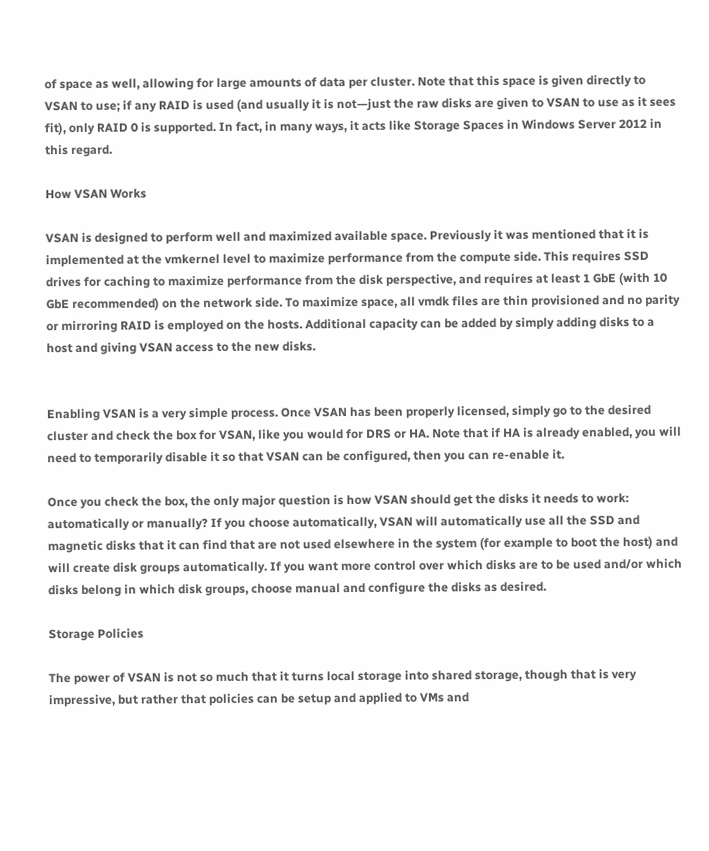of space as well, allowing for large amounts of data per cluster. Note that this space is given directly to VSAN to use; if any RAID is used (and usually it is not—just the raw disks are given to VSAN to use as it sees fit), only RAID 0 is supported. In fact, in many ways, it acts like Storage Spaces in Windows Server 2012 in this regard.

How VSAN Works

VSAN is designed to perform well and maximized available space. Previously it was mentioned that it is implemented at the vmkernel level to maximize performance from the compute side. This requires SSD drives for caching to maximize performance from the disk perspective, and requires at least 1 GbE (with 10 GbE recommended) on the network side. To maximize space, all vmdk files are thin provisioned and no parity or mirroring RAID is employed on the hosts. Additional capacity can be added by simply adding disks to a host and giving VSAN access to the new disks.


Enabling VSAN is a very simple process. Once VSAN has been properly licensed, simply go to the desired cluster and check the box for VSAN, like you would for DRS or HA. Note that if HA is already enabled, you will need to temporarily disable it so that VSAN can be configured, then you can re-enable it.

Once you check the box, the only major question is how VSAN should get the disks it needs to work: automatically or manually? If you choose automatically, VSAN will automatically use all the SSD and magnetic disks that it can find that are not used elsewhere in the system (for example to boot the host) and will create disk groups automatically. If you want more control over which disks are to be used and/or which disks belong in which disk groups, choose manual and configure the disks as desired.

Storage Policies

The power of VSAN is not so much that it turns local storage into shared storage, though that is very impressive, but rather that policies can be setup and applied to VMs and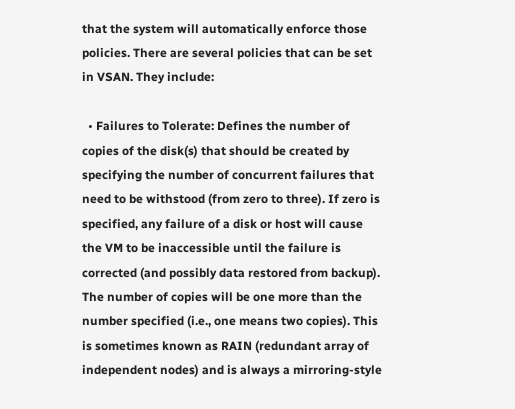that the system will automatically enforce those policies. There are several policies that can be set in VSAN. They include:

  • Failures to Tolerate: Defines the number of copies of the disk(s) that should be created by specifying the number of concurrent failures that need to be withstood (from zero to three). If zero is specified, any failure of a disk or host will cause the VM to be inaccessible until the failure is corrected (and possibly data restored from backup). The number of copies will be one more than the number specified (i.e., one means two copies). This is sometimes known as RAIN (redundant array of independent nodes) and is always a mirroring-style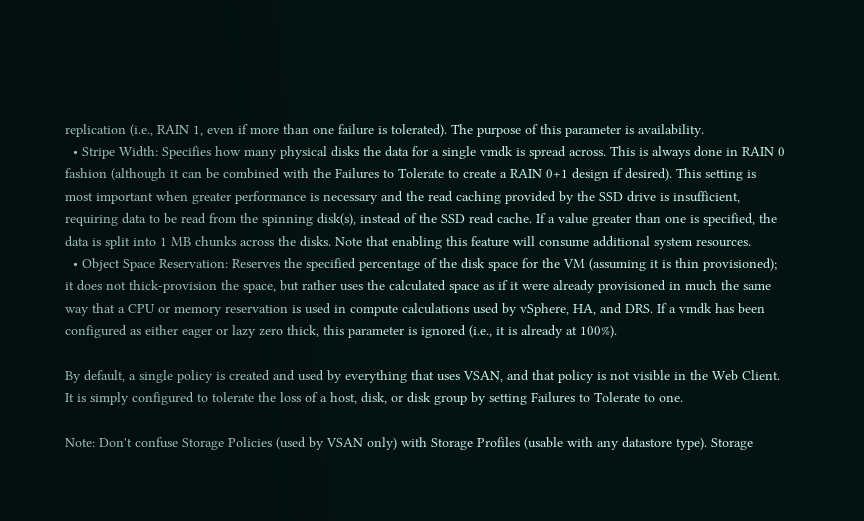replication (i.e., RAIN 1, even if more than one failure is tolerated). The purpose of this parameter is availability.
  • Stripe Width: Specifies how many physical disks the data for a single vmdk is spread across. This is always done in RAIN 0 fashion (although it can be combined with the Failures to Tolerate to create a RAIN 0+1 design if desired). This setting is most important when greater performance is necessary and the read caching provided by the SSD drive is insufficient, requiring data to be read from the spinning disk(s), instead of the SSD read cache. If a value greater than one is specified, the data is split into 1 MB chunks across the disks. Note that enabling this feature will consume additional system resources.
  • Object Space Reservation: Reserves the specified percentage of the disk space for the VM (assuming it is thin provisioned); it does not thick-provision the space, but rather uses the calculated space as if it were already provisioned in much the same way that a CPU or memory reservation is used in compute calculations used by vSphere, HA, and DRS. If a vmdk has been configured as either eager or lazy zero thick, this parameter is ignored (i.e., it is already at 100%).

By default, a single policy is created and used by everything that uses VSAN, and that policy is not visible in the Web Client. It is simply configured to tolerate the loss of a host, disk, or disk group by setting Failures to Tolerate to one.

Note: Don't confuse Storage Policies (used by VSAN only) with Storage Profiles (usable with any datastore type). Storage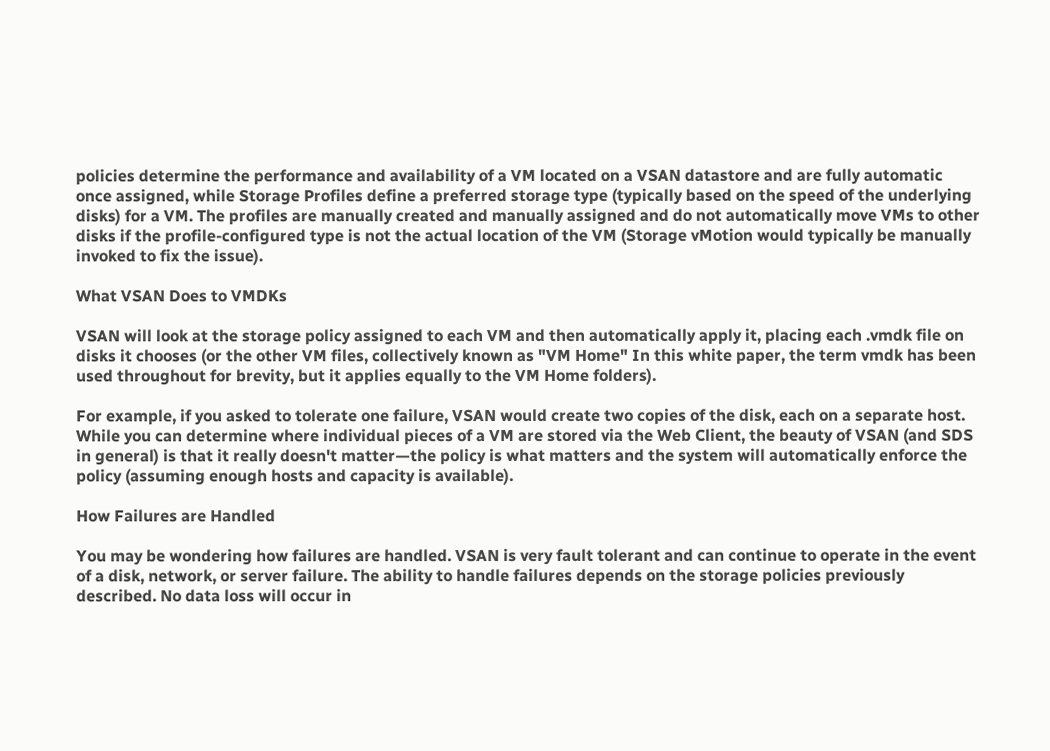policies determine the performance and availability of a VM located on a VSAN datastore and are fully automatic once assigned, while Storage Profiles define a preferred storage type (typically based on the speed of the underlying disks) for a VM. The profiles are manually created and manually assigned and do not automatically move VMs to other disks if the profile-configured type is not the actual location of the VM (Storage vMotion would typically be manually invoked to fix the issue).

What VSAN Does to VMDKs

VSAN will look at the storage policy assigned to each VM and then automatically apply it, placing each .vmdk file on disks it chooses (or the other VM files, collectively known as "VM Home" In this white paper, the term vmdk has been used throughout for brevity, but it applies equally to the VM Home folders).

For example, if you asked to tolerate one failure, VSAN would create two copies of the disk, each on a separate host. While you can determine where individual pieces of a VM are stored via the Web Client, the beauty of VSAN (and SDS in general) is that it really doesn't matter—the policy is what matters and the system will automatically enforce the policy (assuming enough hosts and capacity is available).

How Failures are Handled

You may be wondering how failures are handled. VSAN is very fault tolerant and can continue to operate in the event of a disk, network, or server failure. The ability to handle failures depends on the storage policies previously described. No data loss will occur in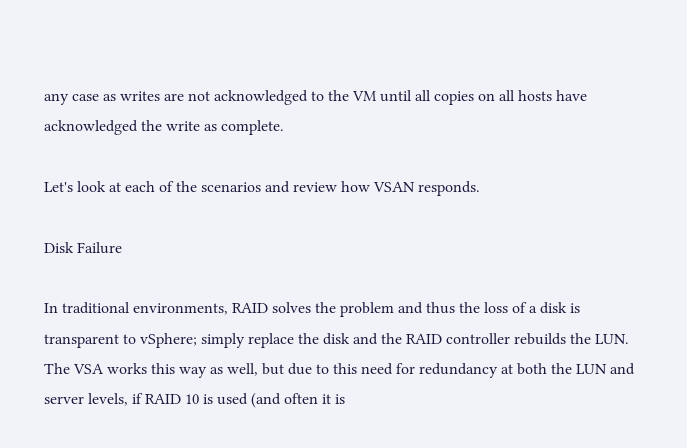any case as writes are not acknowledged to the VM until all copies on all hosts have acknowledged the write as complete.

Let's look at each of the scenarios and review how VSAN responds.

Disk Failure

In traditional environments, RAID solves the problem and thus the loss of a disk is transparent to vSphere; simply replace the disk and the RAID controller rebuilds the LUN. The VSA works this way as well, but due to this need for redundancy at both the LUN and server levels, if RAID 10 is used (and often it is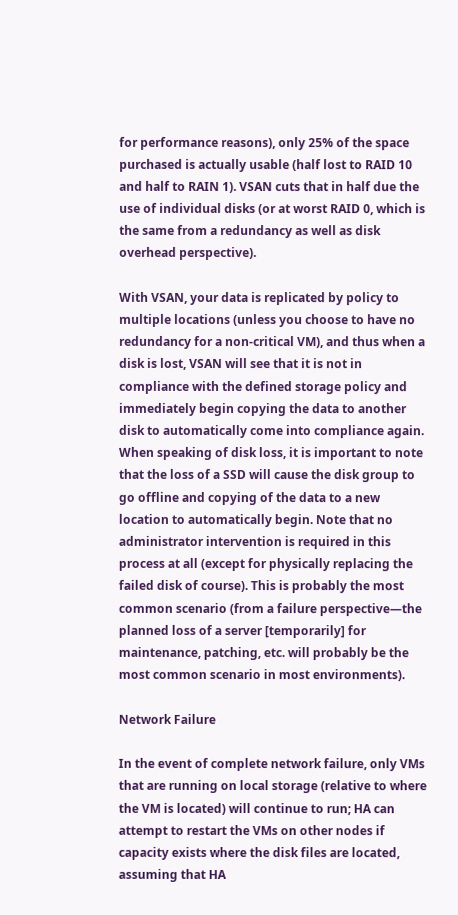for performance reasons), only 25% of the space purchased is actually usable (half lost to RAID 10 and half to RAIN 1). VSAN cuts that in half due the use of individual disks (or at worst RAID 0, which is the same from a redundancy as well as disk overhead perspective).

With VSAN, your data is replicated by policy to multiple locations (unless you choose to have no redundancy for a non-critical VM), and thus when a disk is lost, VSAN will see that it is not in compliance with the defined storage policy and immediately begin copying the data to another disk to automatically come into compliance again. When speaking of disk loss, it is important to note that the loss of a SSD will cause the disk group to go offline and copying of the data to a new location to automatically begin. Note that no administrator intervention is required in this process at all (except for physically replacing the failed disk of course). This is probably the most common scenario (from a failure perspective—the planned loss of a server [temporarily] for maintenance, patching, etc. will probably be the most common scenario in most environments).

Network Failure

In the event of complete network failure, only VMs that are running on local storage (relative to where the VM is located) will continue to run; HA can attempt to restart the VMs on other nodes if capacity exists where the disk files are located, assuming that HA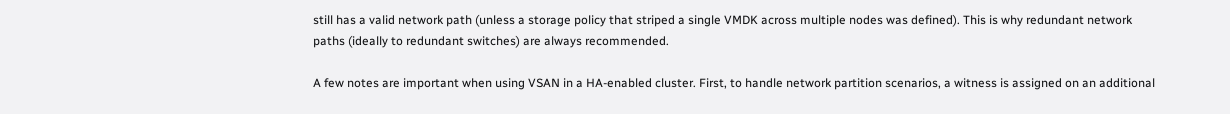still has a valid network path (unless a storage policy that striped a single VMDK across multiple nodes was defined). This is why redundant network paths (ideally to redundant switches) are always recommended.

A few notes are important when using VSAN in a HA-enabled cluster. First, to handle network partition scenarios, a witness is assigned on an additional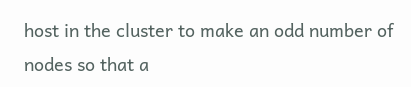host in the cluster to make an odd number of nodes so that a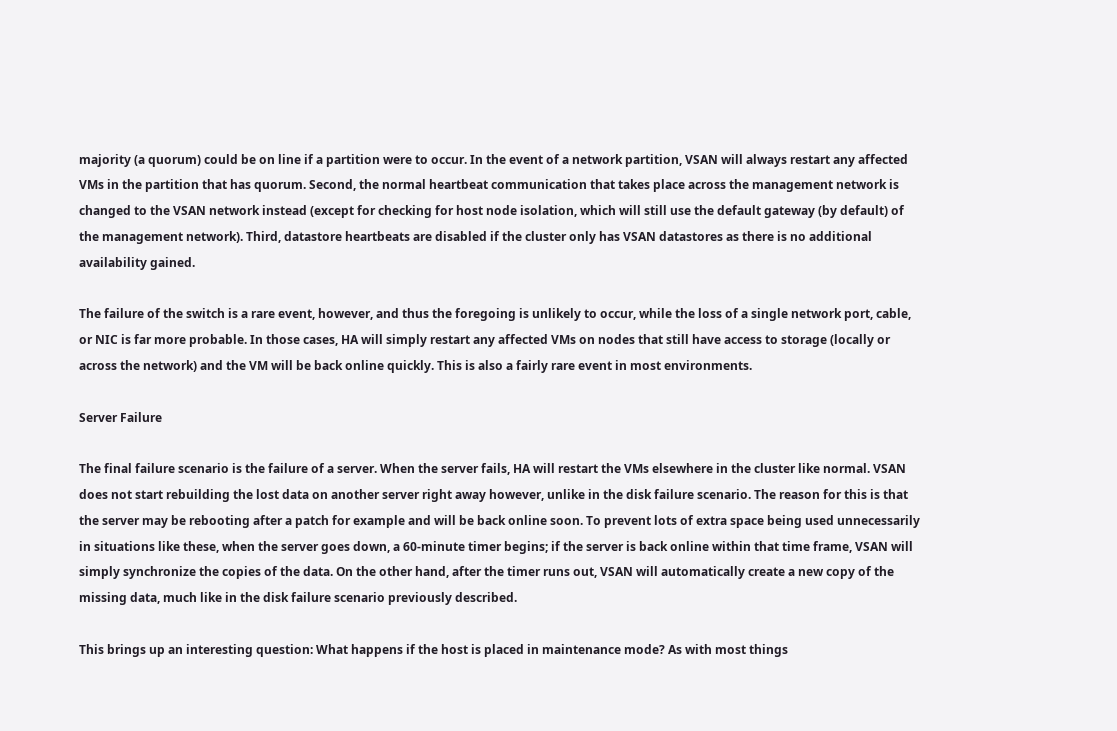majority (a quorum) could be on line if a partition were to occur. In the event of a network partition, VSAN will always restart any affected VMs in the partition that has quorum. Second, the normal heartbeat communication that takes place across the management network is changed to the VSAN network instead (except for checking for host node isolation, which will still use the default gateway (by default) of the management network). Third, datastore heartbeats are disabled if the cluster only has VSAN datastores as there is no additional availability gained.

The failure of the switch is a rare event, however, and thus the foregoing is unlikely to occur, while the loss of a single network port, cable, or NIC is far more probable. In those cases, HA will simply restart any affected VMs on nodes that still have access to storage (locally or across the network) and the VM will be back online quickly. This is also a fairly rare event in most environments.

Server Failure

The final failure scenario is the failure of a server. When the server fails, HA will restart the VMs elsewhere in the cluster like normal. VSAN does not start rebuilding the lost data on another server right away however, unlike in the disk failure scenario. The reason for this is that the server may be rebooting after a patch for example and will be back online soon. To prevent lots of extra space being used unnecessarily in situations like these, when the server goes down, a 60-minute timer begins; if the server is back online within that time frame, VSAN will simply synchronize the copies of the data. On the other hand, after the timer runs out, VSAN will automatically create a new copy of the missing data, much like in the disk failure scenario previously described.

This brings up an interesting question: What happens if the host is placed in maintenance mode? As with most things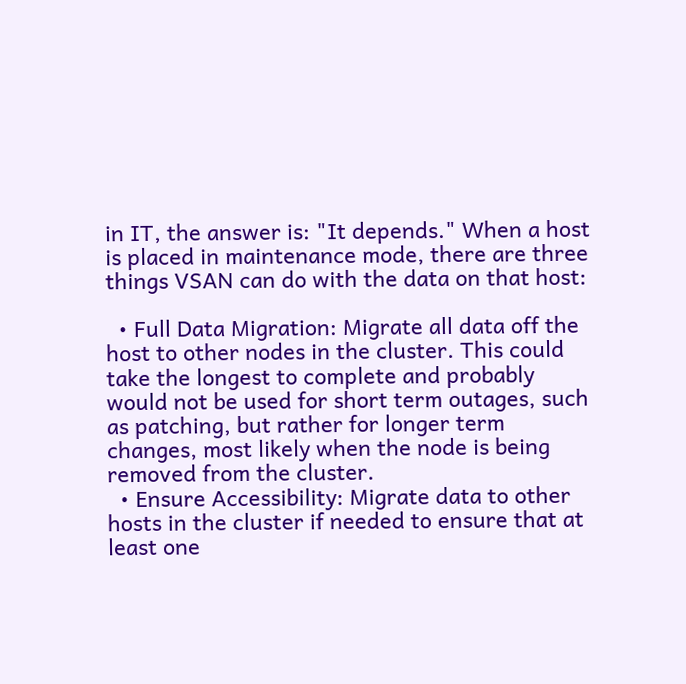in IT, the answer is: "It depends." When a host is placed in maintenance mode, there are three things VSAN can do with the data on that host:

  • Full Data Migration: Migrate all data off the host to other nodes in the cluster. This could take the longest to complete and probably would not be used for short term outages, such as patching, but rather for longer term changes, most likely when the node is being removed from the cluster.
  • Ensure Accessibility: Migrate data to other hosts in the cluster if needed to ensure that at least one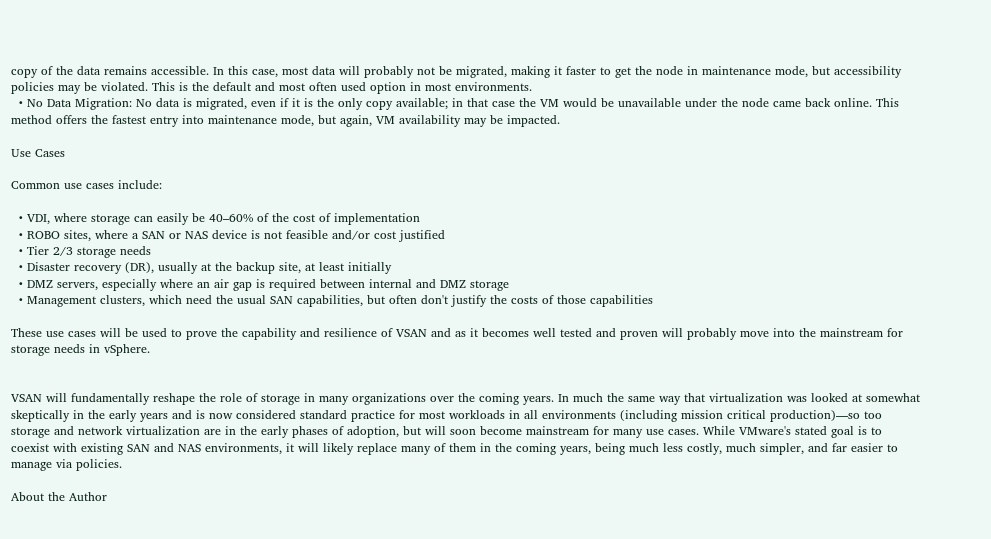copy of the data remains accessible. In this case, most data will probably not be migrated, making it faster to get the node in maintenance mode, but accessibility policies may be violated. This is the default and most often used option in most environments.
  • No Data Migration: No data is migrated, even if it is the only copy available; in that case the VM would be unavailable under the node came back online. This method offers the fastest entry into maintenance mode, but again, VM availability may be impacted.

Use Cases

Common use cases include:

  • VDI, where storage can easily be 40–60% of the cost of implementation
  • ROBO sites, where a SAN or NAS device is not feasible and/or cost justified
  • Tier 2/3 storage needs
  • Disaster recovery (DR), usually at the backup site, at least initially
  • DMZ servers, especially where an air gap is required between internal and DMZ storage
  • Management clusters, which need the usual SAN capabilities, but often don't justify the costs of those capabilities

These use cases will be used to prove the capability and resilience of VSAN and as it becomes well tested and proven will probably move into the mainstream for storage needs in vSphere.


VSAN will fundamentally reshape the role of storage in many organizations over the coming years. In much the same way that virtualization was looked at somewhat skeptically in the early years and is now considered standard practice for most workloads in all environments (including mission critical production)—so too storage and network virtualization are in the early phases of adoption, but will soon become mainstream for many use cases. While VMware's stated goal is to coexist with existing SAN and NAS environments, it will likely replace many of them in the coming years, being much less costly, much simpler, and far easier to manage via policies.

About the Author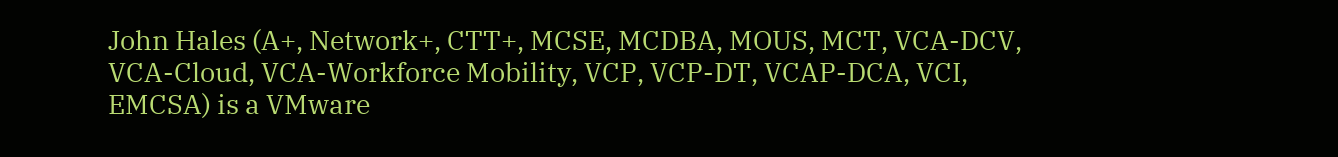John Hales (A+, Network+, CTT+, MCSE, MCDBA, MOUS, MCT, VCA-DCV, VCA-Cloud, VCA-Workforce Mobility, VCP, VCP-DT, VCAP-DCA, VCI, EMCSA) is a VMware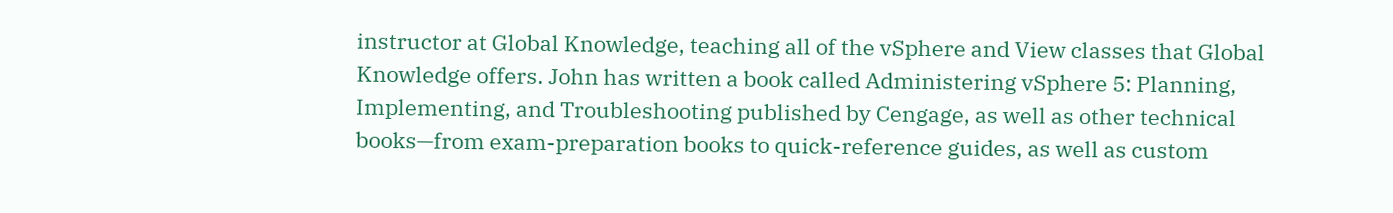instructor at Global Knowledge, teaching all of the vSphere and View classes that Global Knowledge offers. John has written a book called Administering vSphere 5: Planning, Implementing, and Troubleshooting published by Cengage, as well as other technical books—from exam-preparation books to quick-reference guides, as well as custom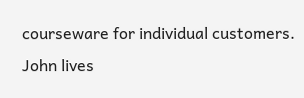courseware for individual customers. John lives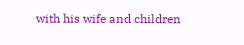with his wife and children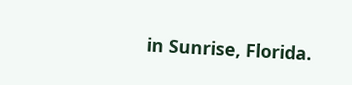in Sunrise, Florida.